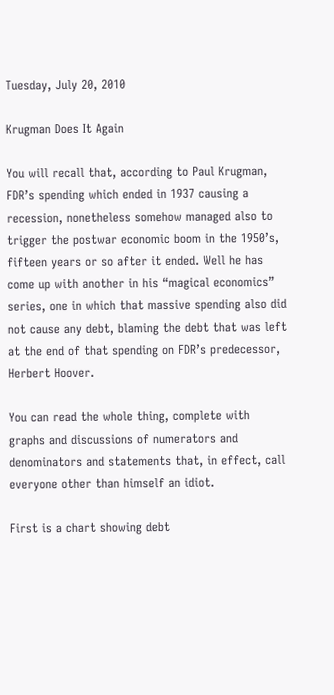Tuesday, July 20, 2010

Krugman Does It Again

You will recall that, according to Paul Krugman, FDR’s spending which ended in 1937 causing a recession, nonetheless somehow managed also to trigger the postwar economic boom in the 1950’s, fifteen years or so after it ended. Well he has come up with another in his “magical economics” series, one in which that massive spending also did not cause any debt, blaming the debt that was left at the end of that spending on FDR’s predecessor, Herbert Hoover.

You can read the whole thing, complete with graphs and discussions of numerators and denominators and statements that, in effect, call everyone other than himself an idiot.

First is a chart showing debt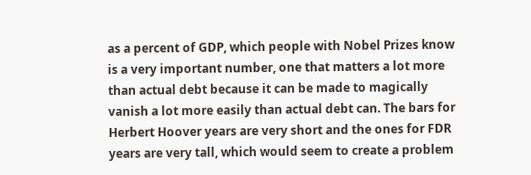as a percent of GDP, which people with Nobel Prizes know is a very important number, one that matters a lot more than actual debt because it can be made to magically vanish a lot more easily than actual debt can. The bars for Herbert Hoover years are very short and the ones for FDR years are very tall, which would seem to create a problem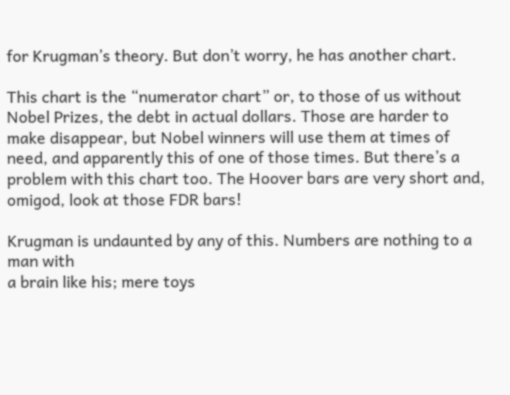for Krugman’s theory. But don’t worry, he has another chart.

This chart is the “numerator chart” or, to those of us without Nobel Prizes, the debt in actual dollars. Those are harder to make disappear, but Nobel winners will use them at times of need, and apparently this of one of those times. But there’s a problem with this chart too. The Hoover bars are very short and, omigod, look at those FDR bars!

Krugman is undaunted by any of this. Numbers are nothing to a man with
a brain like his; mere toys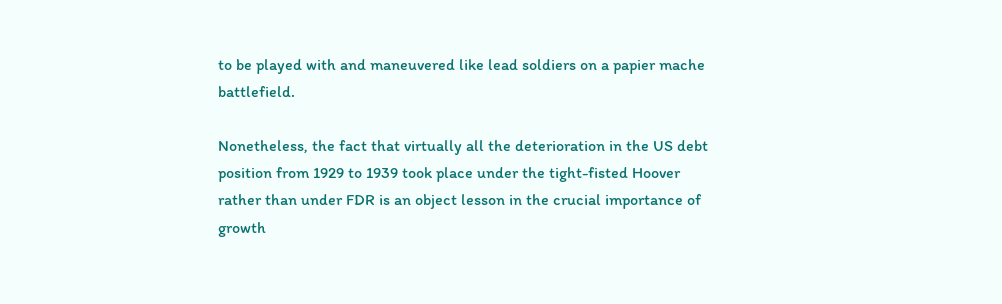to be played with and maneuvered like lead soldiers on a papier mache battlefield.

Nonetheless, the fact that virtually all the deterioration in the US debt position from 1929 to 1939 took place under the tight-fisted Hoover rather than under FDR is an object lesson in the crucial importance of growth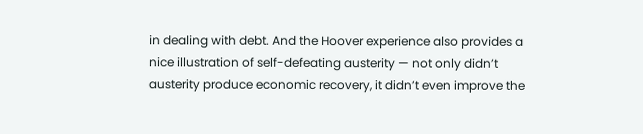in dealing with debt. And the Hoover experience also provides a nice illustration of self-defeating austerity — not only didn’t austerity produce economic recovery, it didn’t even improve the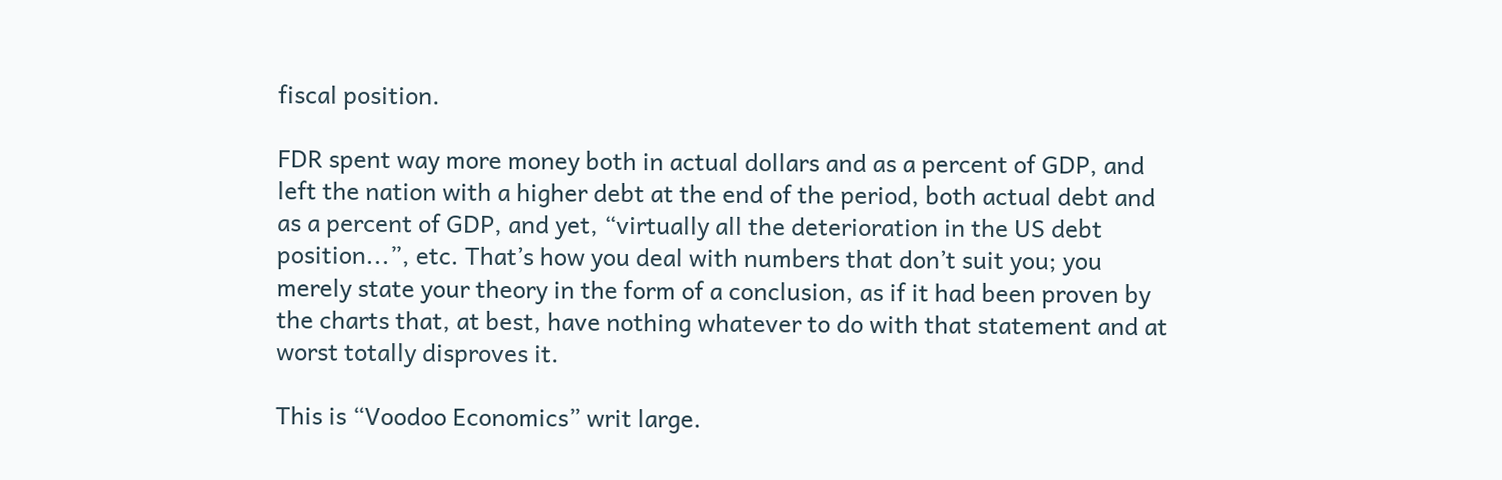fiscal position.

FDR spent way more money both in actual dollars and as a percent of GDP, and left the nation with a higher debt at the end of the period, both actual debt and as a percent of GDP, and yet, “virtually all the deterioration in the US debt position...”, etc. That’s how you deal with numbers that don’t suit you; you merely state your theory in the form of a conclusion, as if it had been proven by the charts that, at best, have nothing whatever to do with that statement and at worst totally disproves it.

This is “Voodoo Economics” writ large.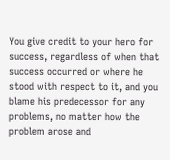You give credit to your hero for success, regardless of when that success occurred or where he stood with respect to it, and you blame his predecessor for any problems, no matter how the problem arose and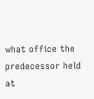what office the predecessor held at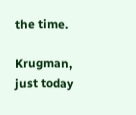the time.

Krugman, just today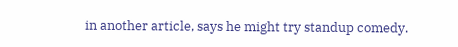in another article, says he might try standup comedy.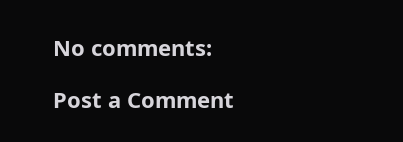No comments:

Post a Comment